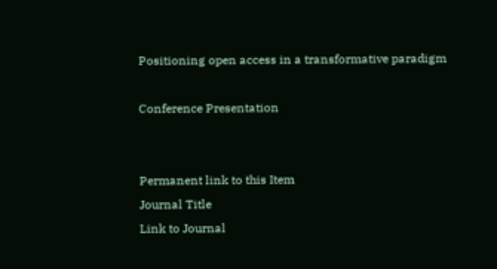Positioning open access in a transformative paradigm

Conference Presentation


Permanent link to this Item
Journal Title
Link to Journal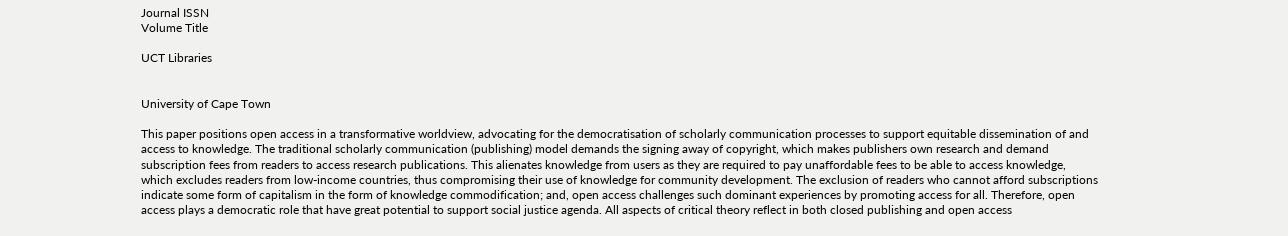Journal ISSN
Volume Title

UCT Libraries


University of Cape Town

This paper positions open access in a transformative worldview, advocating for the democratisation of scholarly communication processes to support equitable dissemination of and access to knowledge. The traditional scholarly communication (publishing) model demands the signing away of copyright, which makes publishers own research and demand subscription fees from readers to access research publications. This alienates knowledge from users as they are required to pay unaffordable fees to be able to access knowledge, which excludes readers from low-income countries, thus compromising their use of knowledge for community development. The exclusion of readers who cannot afford subscriptions indicate some form of capitalism in the form of knowledge commodification; and, open access challenges such dominant experiences by promoting access for all. Therefore, open access plays a democratic role that have great potential to support social justice agenda. All aspects of critical theory reflect in both closed publishing and open access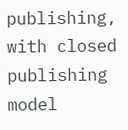publishing, with closed publishing model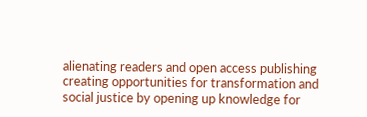alienating readers and open access publishing creating opportunities for transformation and social justice by opening up knowledge for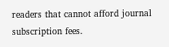readers that cannot afford journal subscription fees.